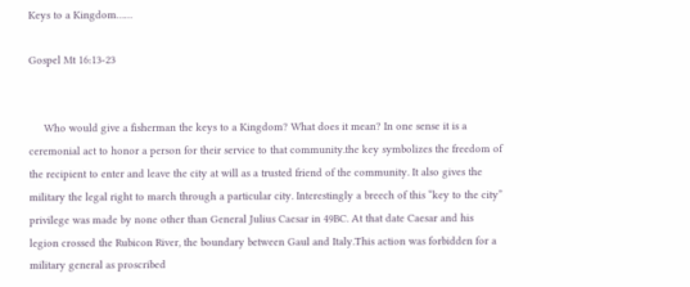Keys to a Kingdom……

Gospel Mt 16:13-23


     Who would give a fisherman the keys to a Kingdom? What does it mean? In one sense it is a ceremonial act to honor a person for their service to that community.the key symbolizes the freedom of the recipient to enter and leave the city at will as a trusted friend of the community. It also gives the military the legal right to march through a particular city. Interestingly a breech of this “key to the city” privilege was made by none other than General Julius Caesar in 49BC. At that date Caesar and his legion crossed the Rubicon River, the boundary between Gaul and Italy.This action was forbidden for a military general as proscribed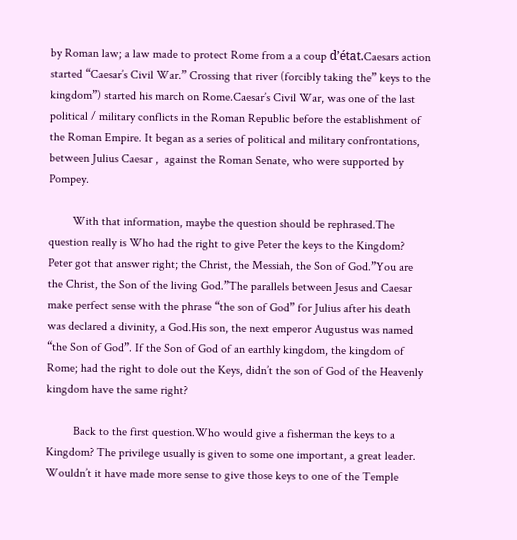by Roman law; a law made to protect Rome from a a coup d’état.Caesars action started “Caesar’s Civil War.” Crossing that river (forcibly taking the” keys to the kingdom”) started his march on Rome.Caesar’s Civil War, was one of the last political / military conflicts in the Roman Republic before the establishment of the Roman Empire. It began as a series of political and military confrontations, between Julius Caesar ,  against the Roman Senate, who were supported by Pompey.

        With that information, maybe the question should be rephrased.The question really is Who had the right to give Peter the keys to the Kingdom? Peter got that answer right; the Christ, the Messiah, the Son of God.”You are the Christ, the Son of the living God.”The parallels between Jesus and Caesar make perfect sense with the phrase “the son of God” for Julius after his death was declared a divinity, a God.His son, the next emperor Augustus was named “the Son of God”. If the Son of God of an earthly kingdom, the kingdom of Rome; had the right to dole out the Keys, didn’t the son of God of the Heavenly kingdom have the same right?

         Back to the first question.Who would give a fisherman the keys to a Kingdom? The privilege usually is given to some one important, a great leader. Wouldn’t it have made more sense to give those keys to one of the Temple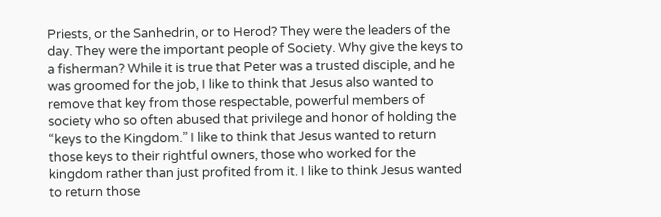Priests, or the Sanhedrin, or to Herod? They were the leaders of the day. They were the important people of Society. Why give the keys to a fisherman? While it is true that Peter was a trusted disciple, and he was groomed for the job, I like to think that Jesus also wanted to remove that key from those respectable, powerful members of society who so often abused that privilege and honor of holding the “keys to the Kingdom.” I like to think that Jesus wanted to return those keys to their rightful owners, those who worked for the kingdom rather than just profited from it. I like to think Jesus wanted to return those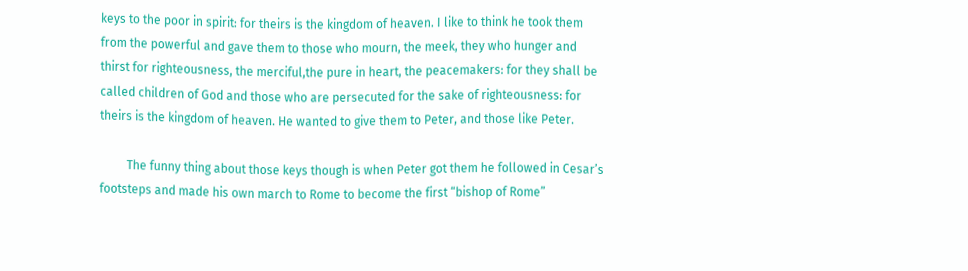keys to the poor in spirit: for theirs is the kingdom of heaven. I like to think he took them from the powerful and gave them to those who mourn, the meek, they who hunger and thirst for righteousness, the merciful,the pure in heart, the peacemakers: for they shall be called children of God and those who are persecuted for the sake of righteousness: for theirs is the kingdom of heaven. He wanted to give them to Peter, and those like Peter.

         The funny thing about those keys though is when Peter got them he followed in Cesar’s footsteps and made his own march to Rome to become the first “bishop of Rome”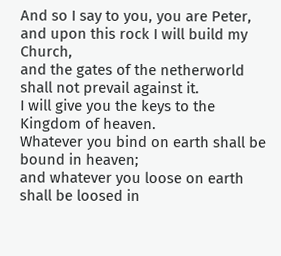And so I say to you, you are Peter,
and upon this rock I will build my Church,
and the gates of the netherworld shall not prevail against it.
I will give you the keys to the Kingdom of heaven.
Whatever you bind on earth shall be bound in heaven;
and whatever you loose on earth shall be loosed in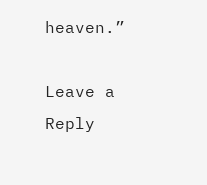heaven.”

Leave a Reply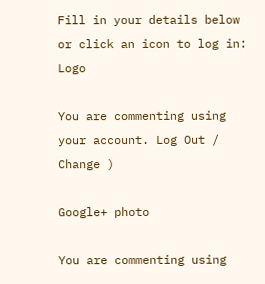Fill in your details below or click an icon to log in: Logo

You are commenting using your account. Log Out /  Change )

Google+ photo

You are commenting using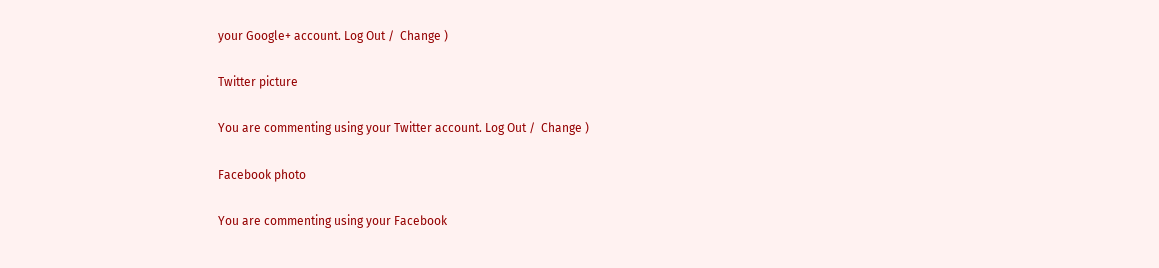your Google+ account. Log Out /  Change )

Twitter picture

You are commenting using your Twitter account. Log Out /  Change )

Facebook photo

You are commenting using your Facebook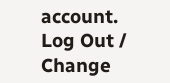account. Log Out /  Change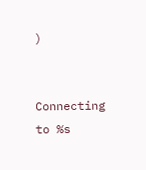)


Connecting to %s